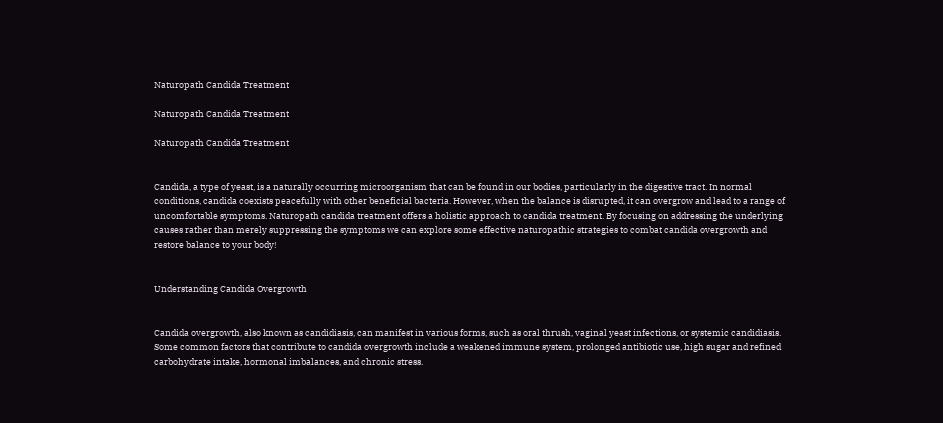Naturopath Candida Treatment

Naturopath Candida Treatment

Naturopath Candida Treatment


Candida, a type of yeast, is a naturally occurring microorganism that can be found in our bodies, particularly in the digestive tract. In normal conditions, candida coexists peacefully with other beneficial bacteria. However, when the balance is disrupted, it can overgrow and lead to a range of uncomfortable symptoms. Naturopath candida treatment offers a holistic approach to candida treatment. By focusing on addressing the underlying causes rather than merely suppressing the symptoms we can explore some effective naturopathic strategies to combat candida overgrowth and restore balance to your body!


Understanding Candida Overgrowth


Candida overgrowth, also known as candidiasis, can manifest in various forms, such as oral thrush, vaginal yeast infections, or systemic candidiasis. Some common factors that contribute to candida overgrowth include a weakened immune system, prolonged antibiotic use, high sugar and refined carbohydrate intake, hormonal imbalances, and chronic stress.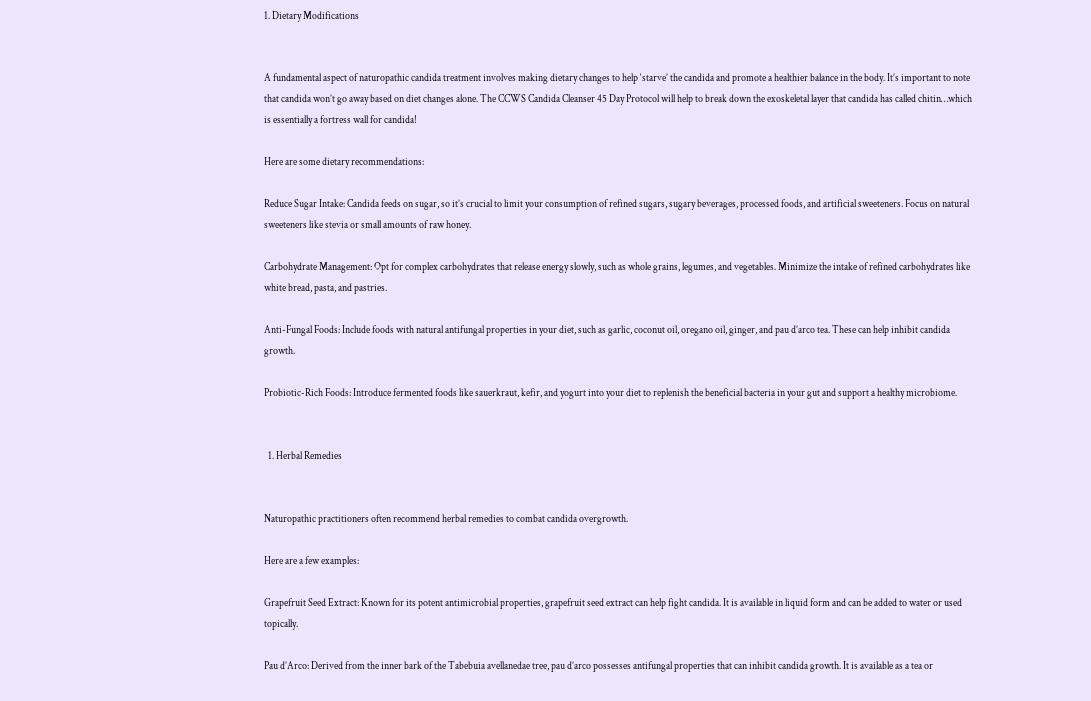1. Dietary Modifications


A fundamental aspect of naturopathic candida treatment involves making dietary changes to help ‘starve’ the candida and promote a healthier balance in the body. It’s important to note that candida won’t go away based on diet changes alone. The CCWS Candida Cleanser 45 Day Protocol will help to break down the exoskeletal layer that candida has called chitin…which is essentially a fortress wall for candida!

Here are some dietary recommendations:

Reduce Sugar Intake: Candida feeds on sugar, so it’s crucial to limit your consumption of refined sugars, sugary beverages, processed foods, and artificial sweeteners. Focus on natural sweeteners like stevia or small amounts of raw honey.

Carbohydrate Management: Opt for complex carbohydrates that release energy slowly, such as whole grains, legumes, and vegetables. Minimize the intake of refined carbohydrates like white bread, pasta, and pastries.

Anti-Fungal Foods: Include foods with natural antifungal properties in your diet, such as garlic, coconut oil, oregano oil, ginger, and pau d’arco tea. These can help inhibit candida growth.

Probiotic-Rich Foods: Introduce fermented foods like sauerkraut, kefir, and yogurt into your diet to replenish the beneficial bacteria in your gut and support a healthy microbiome.


  1. Herbal Remedies


Naturopathic practitioners often recommend herbal remedies to combat candida overgrowth.

Here are a few examples:

Grapefruit Seed Extract: Known for its potent antimicrobial properties, grapefruit seed extract can help fight candida. It is available in liquid form and can be added to water or used topically.

Pau d’Arco: Derived from the inner bark of the Tabebuia avellanedae tree, pau d’arco possesses antifungal properties that can inhibit candida growth. It is available as a tea or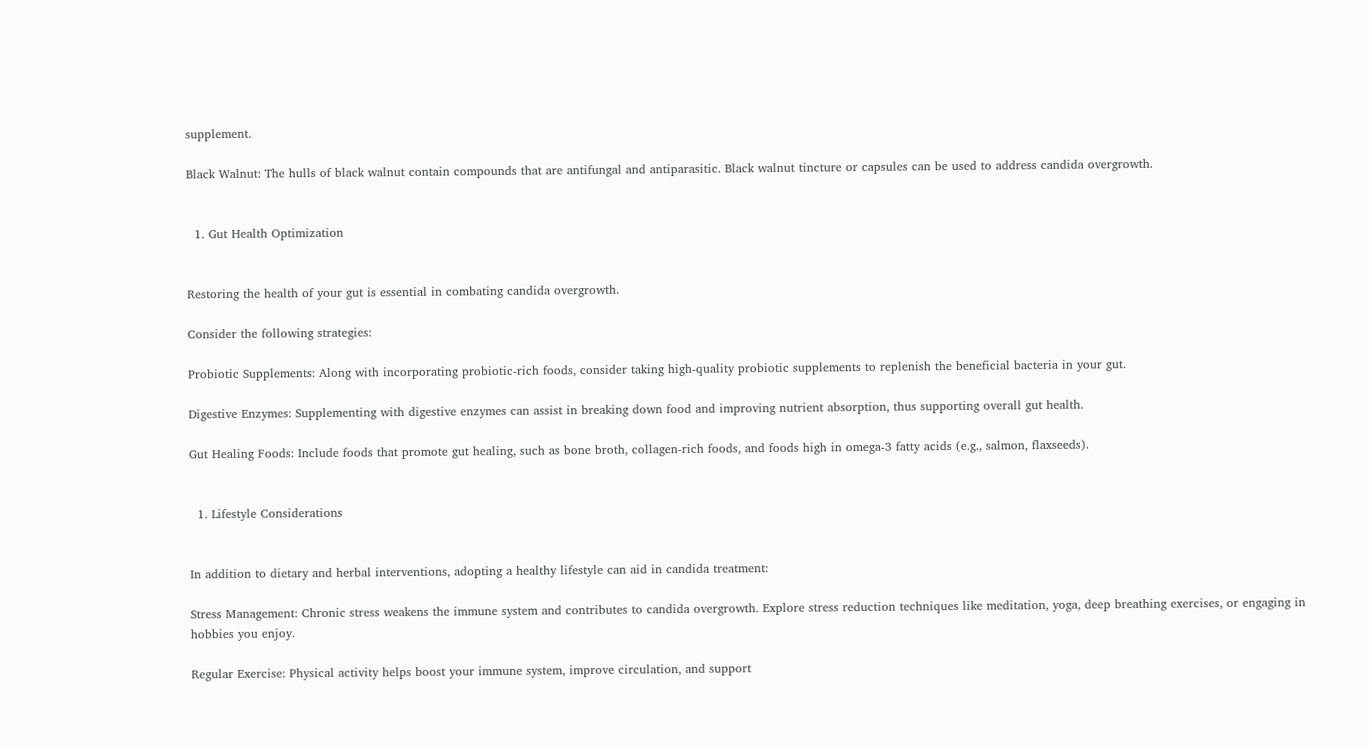supplement.

Black Walnut: The hulls of black walnut contain compounds that are antifungal and antiparasitic. Black walnut tincture or capsules can be used to address candida overgrowth.


  1. Gut Health Optimization


Restoring the health of your gut is essential in combating candida overgrowth.

Consider the following strategies:

Probiotic Supplements: Along with incorporating probiotic-rich foods, consider taking high-quality probiotic supplements to replenish the beneficial bacteria in your gut.

Digestive Enzymes: Supplementing with digestive enzymes can assist in breaking down food and improving nutrient absorption, thus supporting overall gut health.

Gut Healing Foods: Include foods that promote gut healing, such as bone broth, collagen-rich foods, and foods high in omega-3 fatty acids (e.g., salmon, flaxseeds).


  1. Lifestyle Considerations


In addition to dietary and herbal interventions, adopting a healthy lifestyle can aid in candida treatment:

Stress Management: Chronic stress weakens the immune system and contributes to candida overgrowth. Explore stress reduction techniques like meditation, yoga, deep breathing exercises, or engaging in hobbies you enjoy.

Regular Exercise: Physical activity helps boost your immune system, improve circulation, and support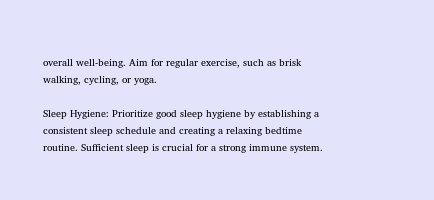overall well-being. Aim for regular exercise, such as brisk walking, cycling, or yoga.

Sleep Hygiene: Prioritize good sleep hygiene by establishing a consistent sleep schedule and creating a relaxing bedtime routine. Sufficient sleep is crucial for a strong immune system.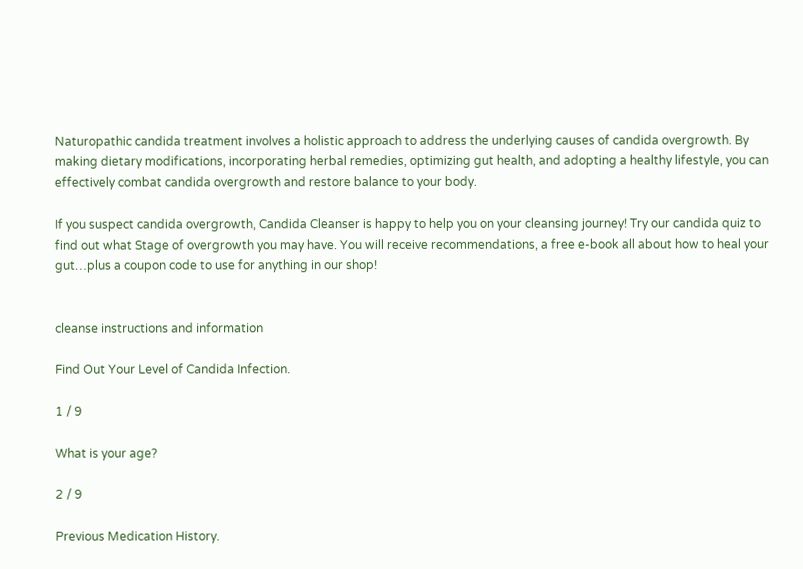Naturopathic candida treatment involves a holistic approach to address the underlying causes of candida overgrowth. By making dietary modifications, incorporating herbal remedies, optimizing gut health, and adopting a healthy lifestyle, you can effectively combat candida overgrowth and restore balance to your body.

If you suspect candida overgrowth, Candida Cleanser is happy to help you on your cleansing journey! Try our candida quiz to find out what Stage of overgrowth you may have. You will receive recommendations, a free e-book all about how to heal your gut…plus a coupon code to use for anything in our shop!


cleanse instructions and information

Find Out Your Level of Candida Infection.

1 / 9

What is your age?

2 / 9

Previous Medication History.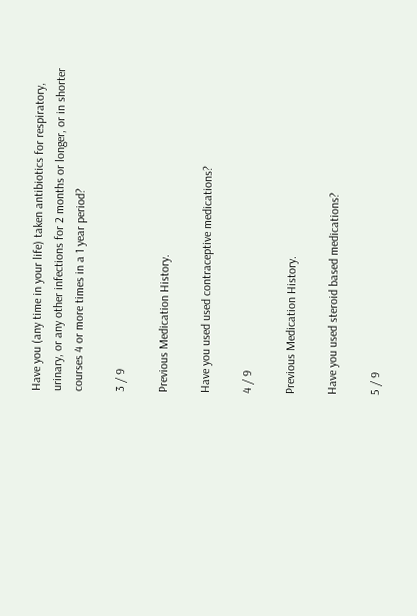Have you (any time in your life) taken antibiotics for respiratory, urinary, or any other infections for 2 months or longer, or in shorter courses 4 or more times in a 1 year period?

3 / 9

Previous Medication History.

Have you used used contraceptive medications?

4 / 9

Previous Medication History.

Have you used steroid based medications?

5 / 9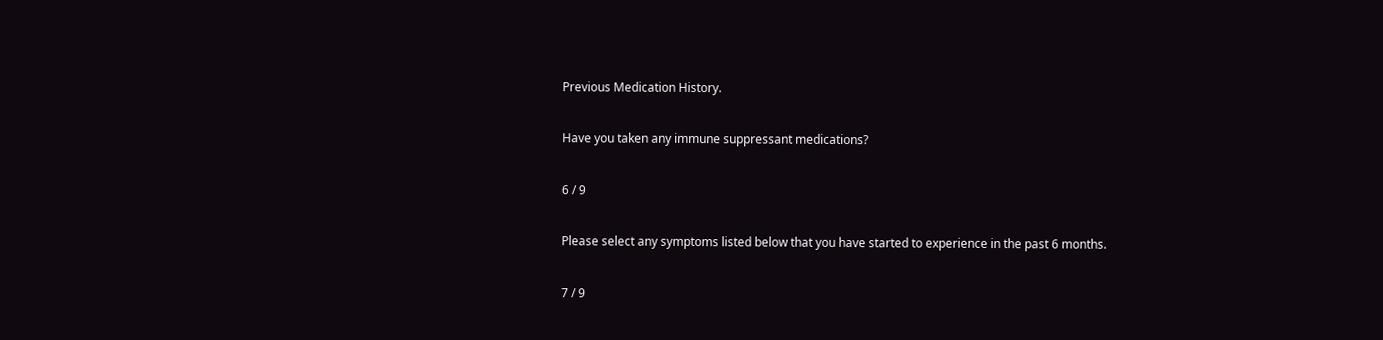Previous Medication History.

Have you taken any immune suppressant medications?

6 / 9

Please select any symptoms listed below that you have started to experience in the past 6 months.

7 / 9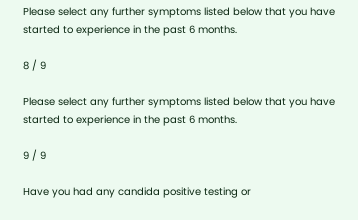Please select any further symptoms listed below that you have started to experience in the past 6 months.

8 / 9

Please select any further symptoms listed below that you have started to experience in the past 6 months.

9 / 9

Have you had any candida positive testing or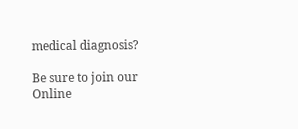medical diagnosis?

Be sure to join our Online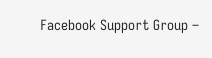Facebook Support Group –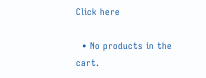Click here

  • No products in the cart.